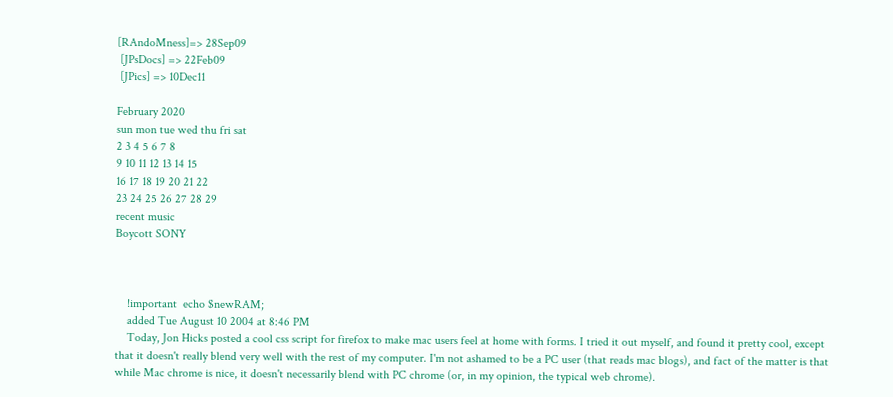[RAndoMness]=> 28Sep09
 [JPsDocs] => 22Feb09
 [JPics] => 10Dec11

February 2020
sun mon tue wed thu fri sat
2 3 4 5 6 7 8
9 10 11 12 13 14 15
16 17 18 19 20 21 22
23 24 25 26 27 28 29
recent music
Boycott SONY



    !important  echo $newRAM;
    added Tue August 10 2004 at 8:46 PM
    Today, Jon Hicks posted a cool css script for firefox to make mac users feel at home with forms. I tried it out myself, and found it pretty cool, except that it doesn't really blend very well with the rest of my computer. I'm not ashamed to be a PC user (that reads mac blogs), and fact of the matter is that while Mac chrome is nice, it doesn't necessarily blend with PC chrome (or, in my opinion, the typical web chrome).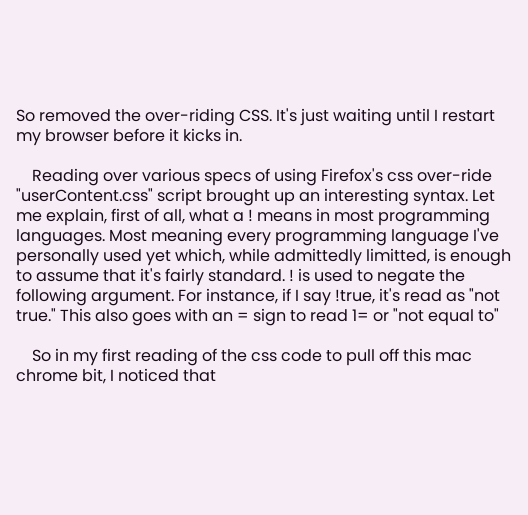So removed the over-riding CSS. It's just waiting until I restart my browser before it kicks in.

    Reading over various specs of using Firefox's css over-ride "userContent.css" script brought up an interesting syntax. Let me explain, first of all, what a ! means in most programming languages. Most meaning every programming language I've personally used yet which, while admittedly limitted, is enough to assume that it's fairly standard. ! is used to negate the following argument. For instance, if I say !true, it's read as "not true." This also goes with an = sign to read 1= or "not equal to"

    So in my first reading of the css code to pull off this mac chrome bit, I noticed that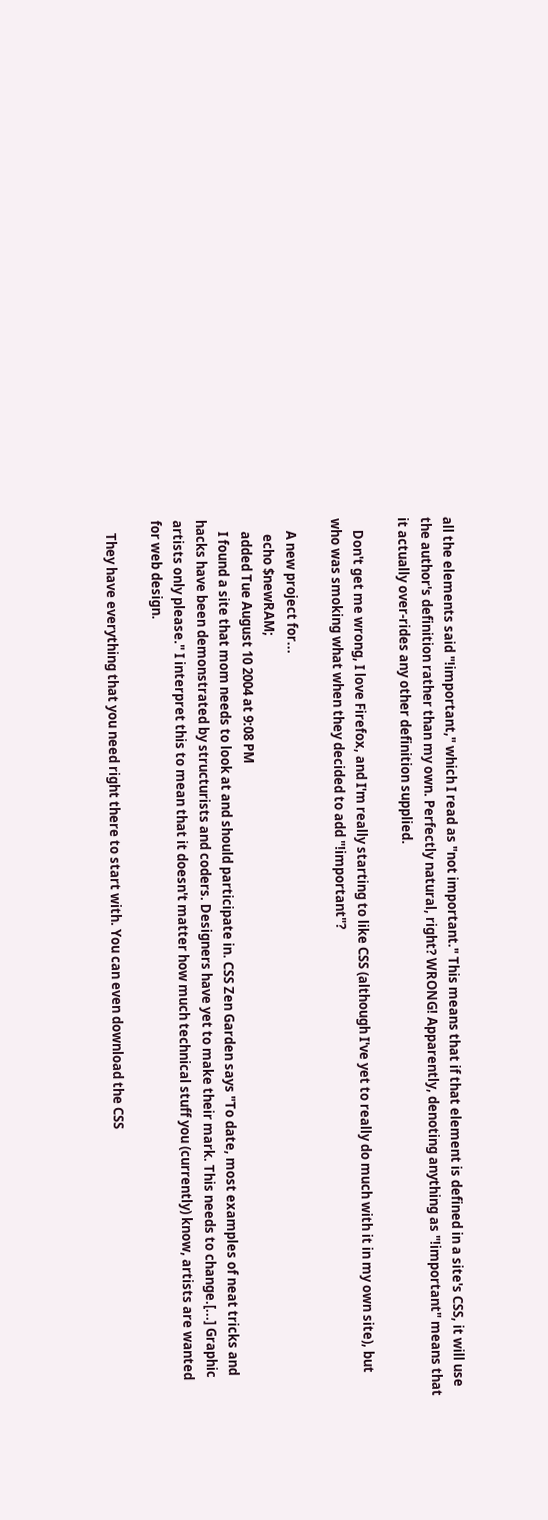all the elements said "!important," which I read as "not important." This means that if that element is defined in a site's CSS, it will use the author's definition rather than my own. Perfectly natural, right? WRONG! Apparently, denoting anything as "!important" means that it actually over-rides any other definition supplied.

    Don't get me wrong, I love Firefox, and I'm really starting to like CSS (although I've yet to really do much with it in my own site), but who was smoking what when they decided to add "!important"?

    A new project for...
     echo $newRAM;
    added Tue August 10 2004 at 9:08 PM
    I found a site that mom needs to look at and should participate in. CSS Zen Garden says "To date, most examples of neat tricks and hacks have been demonstrated by structurists and coders. Designers have yet to make their mark. This needs to change.[...] Graphic artists only please." I interpret this to mean that it doesn't matter how much technical stuff you (currently) know, artists are wanted for web design.

    They have everything that you need right there to start with. You can even download the CSS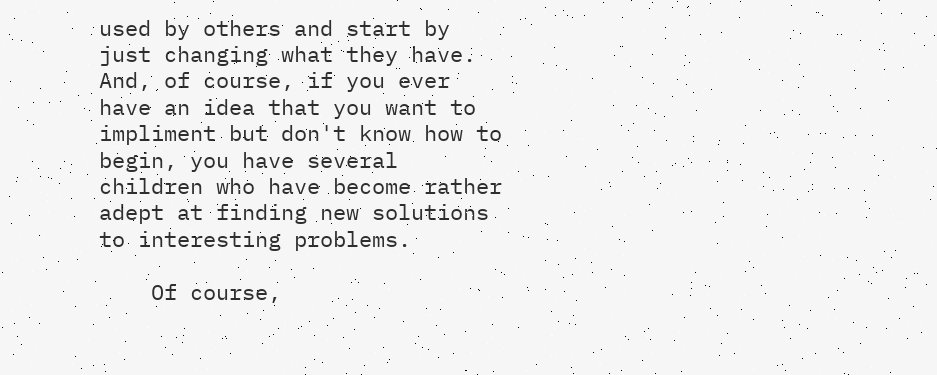used by others and start by just changing what they have. And, of course, if you ever have an idea that you want to impliment but don't know how to begin, you have several children who have become rather adept at finding new solutions to interesting problems.

    Of course,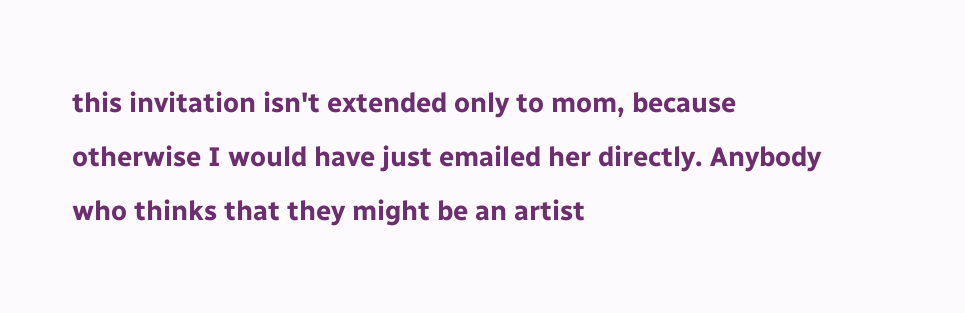this invitation isn't extended only to mom, because otherwise I would have just emailed her directly. Anybody who thinks that they might be an artist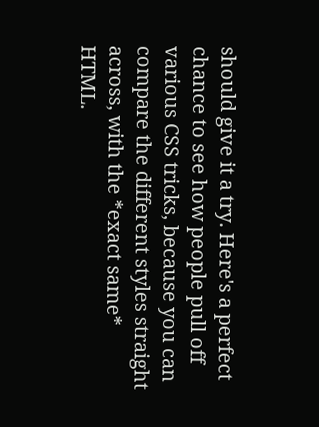should give it a try. Here's a perfect chance to see how people pull off various CSS tricks, because you can compare the different styles straight across, with the *exact same* HTML.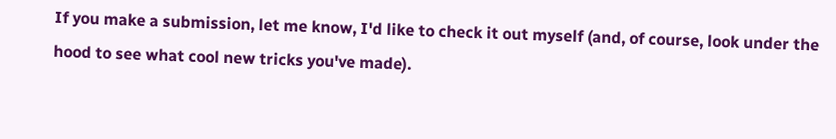If you make a submission, let me know, I'd like to check it out myself (and, of course, look under the hood to see what cool new tricks you've made).